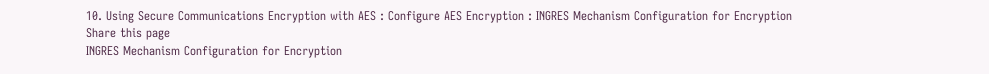10. Using Secure Communications Encryption with AES : Configure AES Encryption : INGRES Mechanism Configuration for Encryption
Share this page
INGRES Mechanism Configuration for Encryption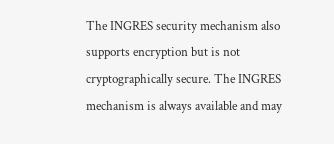The INGRES security mechanism also supports encryption but is not cryptographically secure. The INGRES mechanism is always available and may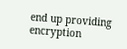end up providing encryption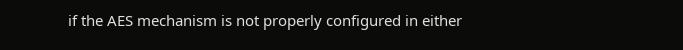if the AES mechanism is not properly configured in either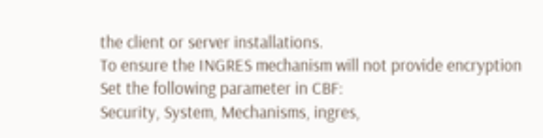the client or server installations.
To ensure the INGRES mechanism will not provide encryption
Set the following parameter in CBF:
Security, System, Mechanisms, ingres,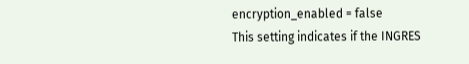encryption_enabled = false
This setting indicates if the INGRES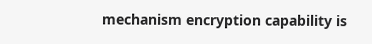mechanism encryption capability is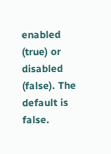enabled (true) or disabled (false). The default is false.